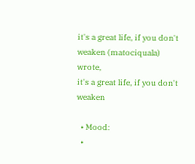it's a great life, if you don't weaken (matociquala) wrote,
it's a great life, if you don't weaken

  • Mood:
  •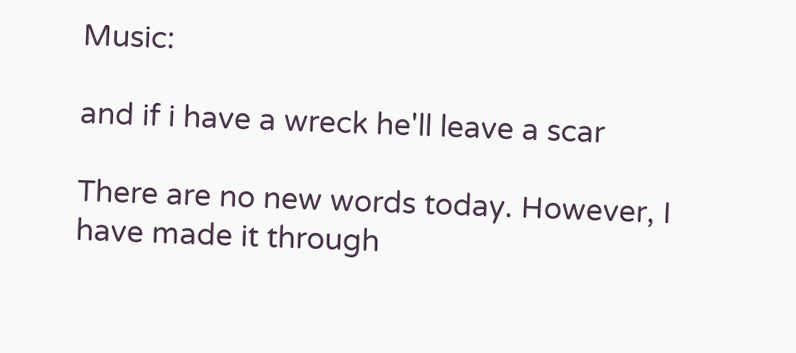Music:

and if i have a wreck he'll leave a scar

There are no new words today. However, I have made it through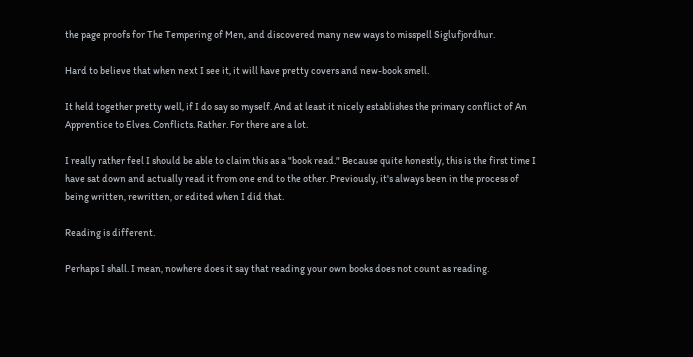the page proofs for The Tempering of Men, and discovered many new ways to misspell Siglufjordhur.

Hard to believe that when next I see it, it will have pretty covers and new-book smell.

It held together pretty well, if I do say so myself. And at least it nicely establishes the primary conflict of An Apprentice to Elves. Conflicts. Rather. For there are a lot.

I really rather feel I should be able to claim this as a "book read." Because quite honestly, this is the first time I have sat down and actually read it from one end to the other. Previously, it's always been in the process of being written, rewritten, or edited when I did that.

Reading is different.

Perhaps I shall. I mean, nowhere does it say that reading your own books does not count as reading.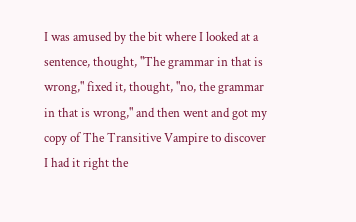I was amused by the bit where I looked at a sentence, thought, "The grammar in that is wrong," fixed it, thought, "no, the grammar in that is wrong," and then went and got my copy of The Transitive Vampire to discover I had it right the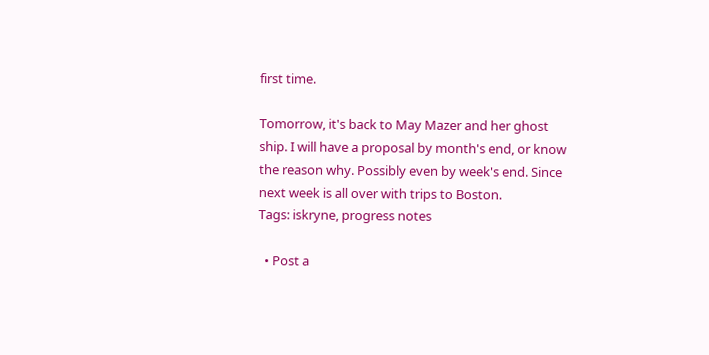first time.

Tomorrow, it's back to May Mazer and her ghost ship. I will have a proposal by month's end, or know the reason why. Possibly even by week's end. Since next week is all over with trips to Boston.
Tags: iskryne, progress notes

  • Post a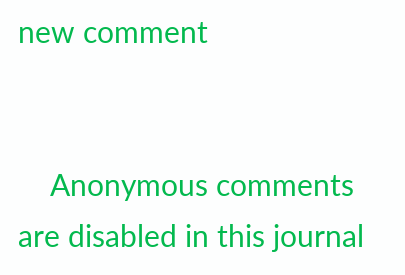new comment


    Anonymous comments are disabled in this journal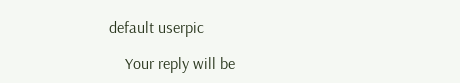default userpic

    Your reply will be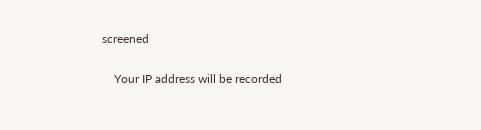screened

    Your IP address will be recorded